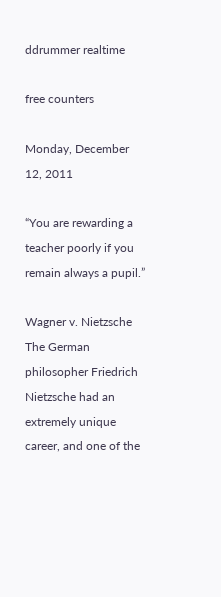ddrummer realtime

free counters

Monday, December 12, 2011

“You are rewarding a teacher poorly if you remain always a pupil.”

Wagner v. Nietzsche
The German philosopher Friedrich Nietzsche had an extremely unique career, and one of the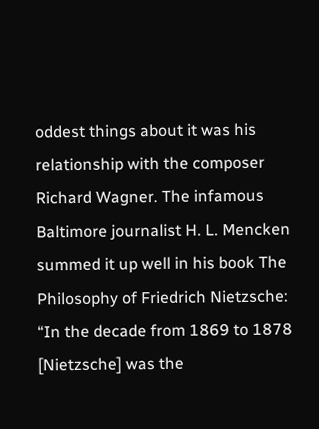oddest things about it was his relationship with the composer Richard Wagner. The infamous Baltimore journalist H. L. Mencken summed it up well in his book The Philosophy of Friedrich Nietzsche: “In the decade from 1869 to 1878 [Nietzsche] was the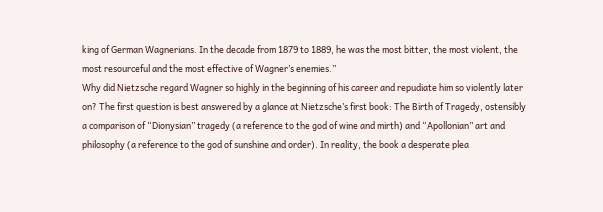king of German Wagnerians. In the decade from 1879 to 1889, he was the most bitter, the most violent, the most resourceful and the most effective of Wagner’s enemies.”
Why did Nietzsche regard Wagner so highly in the beginning of his career and repudiate him so violently later on? The first question is best answered by a glance at Nietzsche’s first book: The Birth of Tragedy, ostensibly a comparison of “Dionysian” tragedy (a reference to the god of wine and mirth) and “Apollonian” art and philosophy (a reference to the god of sunshine and order). In reality, the book a desperate plea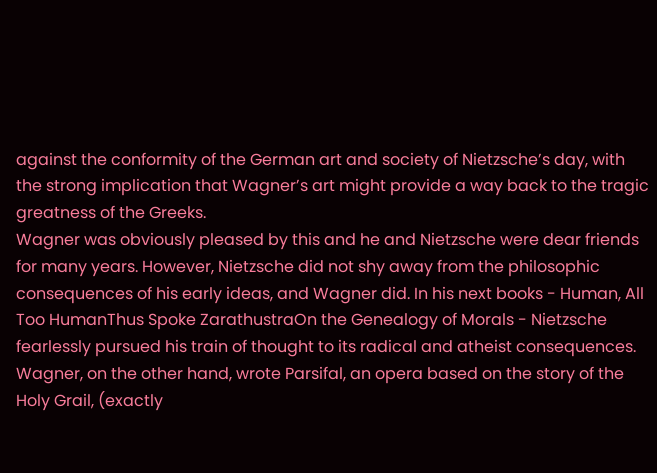against the conformity of the German art and society of Nietzsche’s day, with the strong implication that Wagner’s art might provide a way back to the tragic greatness of the Greeks.
Wagner was obviously pleased by this and he and Nietzsche were dear friends for many years. However, Nietzsche did not shy away from the philosophic consequences of his early ideas, and Wagner did. In his next books - Human, All Too HumanThus Spoke ZarathustraOn the Genealogy of Morals - Nietzsche fearlessly pursued his train of thought to its radical and atheist consequences. Wagner, on the other hand, wrote Parsifal, an opera based on the story of the Holy Grail, (exactly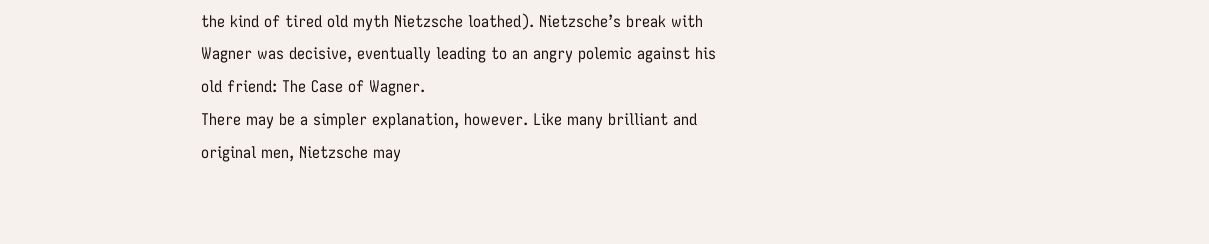the kind of tired old myth Nietzsche loathed). Nietzsche’s break with Wagner was decisive, eventually leading to an angry polemic against his old friend: The Case of Wagner.
There may be a simpler explanation, however. Like many brilliant and original men, Nietzsche may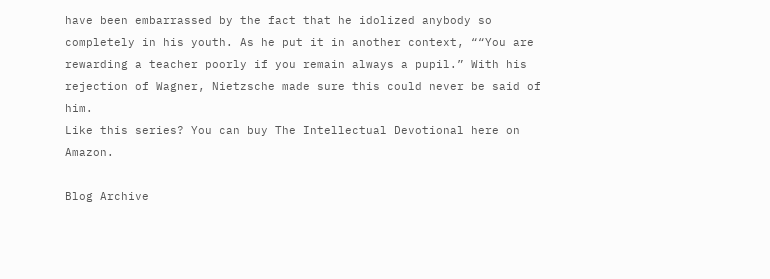have been embarrassed by the fact that he idolized anybody so completely in his youth. As he put it in another context, ““You are rewarding a teacher poorly if you remain always a pupil.” With his rejection of Wagner, Nietzsche made sure this could never be said of him.
Like this series? You can buy The Intellectual Devotional here on Amazon.

Blog Archive